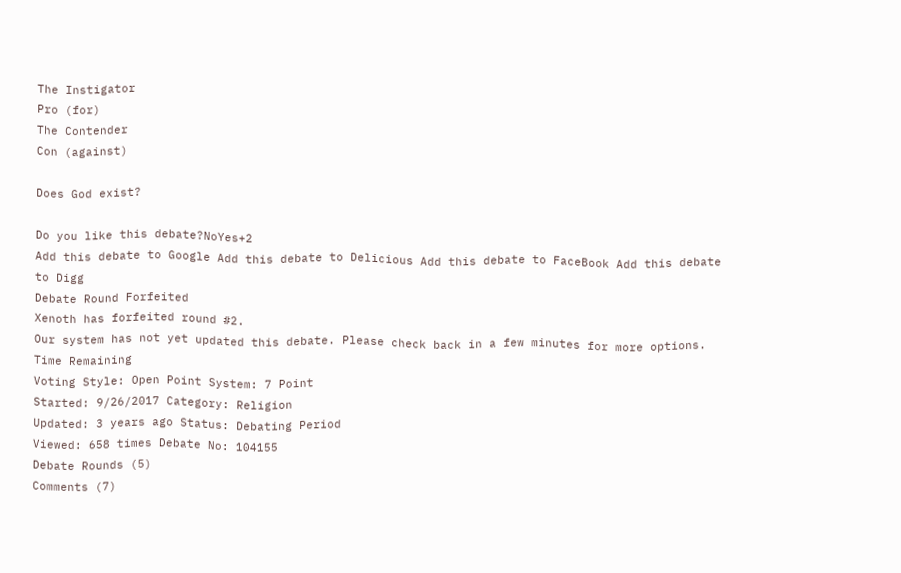The Instigator
Pro (for)
The Contender
Con (against)

Does God exist?

Do you like this debate?NoYes+2
Add this debate to Google Add this debate to Delicious Add this debate to FaceBook Add this debate to Digg
Debate Round Forfeited
Xenoth has forfeited round #2.
Our system has not yet updated this debate. Please check back in a few minutes for more options.
Time Remaining
Voting Style: Open Point System: 7 Point
Started: 9/26/2017 Category: Religion
Updated: 3 years ago Status: Debating Period
Viewed: 658 times Debate No: 104155
Debate Rounds (5)
Comments (7)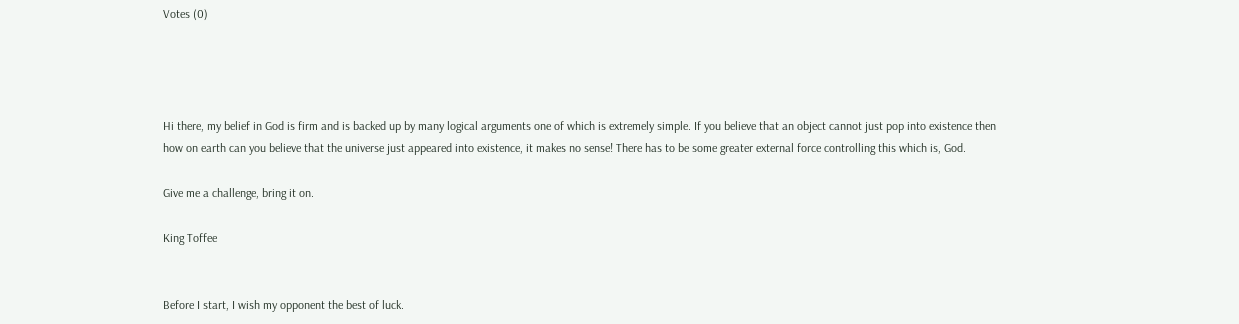Votes (0)




Hi there, my belief in God is firm and is backed up by many logical arguments one of which is extremely simple. If you believe that an object cannot just pop into existence then how on earth can you believe that the universe just appeared into existence, it makes no sense! There has to be some greater external force controlling this which is, God.

Give me a challenge, bring it on.

King Toffee


Before I start, I wish my opponent the best of luck.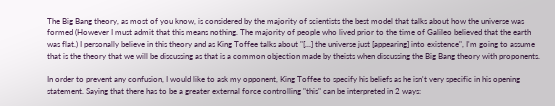The Big Bang theory, as most of you know, is considered by the majority of scientists the best model that talks about how the universe was formed (However I must admit that this means nothing. The majority of people who lived prior to the time of Galileo believed that the earth was flat.) I personally believe in this theory and as King Toffee talks about "[...] the universe just [appearing] into existence", I'm going to assume that is the theory that we will be discussing as that is a common objection made by theists when discussing the Big Bang theory with proponents.

In order to prevent any confusion, I would like to ask my opponent, King Toffee to specify his beliefs as he isn't very specific in his opening statement. Saying that there has to be a greater external force controlling "this" can be interpreted in 2 ways: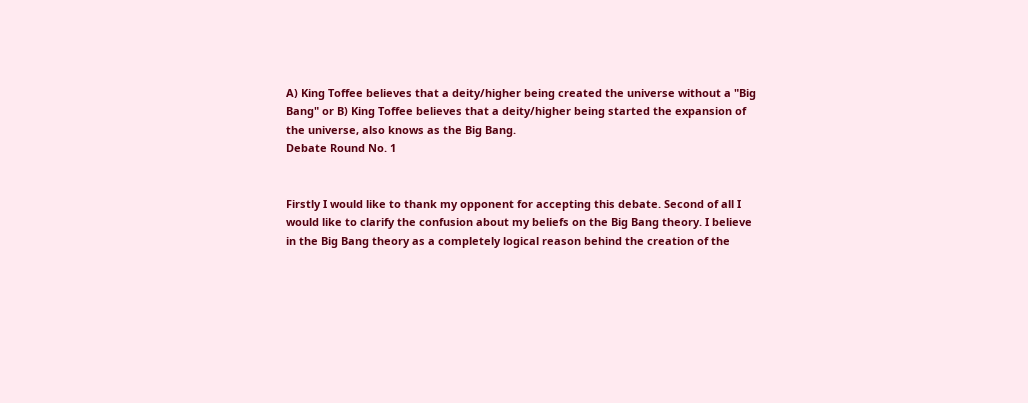A) King Toffee believes that a deity/higher being created the universe without a "Big Bang" or B) King Toffee believes that a deity/higher being started the expansion of the universe, also knows as the Big Bang.
Debate Round No. 1


Firstly I would like to thank my opponent for accepting this debate. Second of all I would like to clarify the confusion about my beliefs on the Big Bang theory. I believe in the Big Bang theory as a completely logical reason behind the creation of the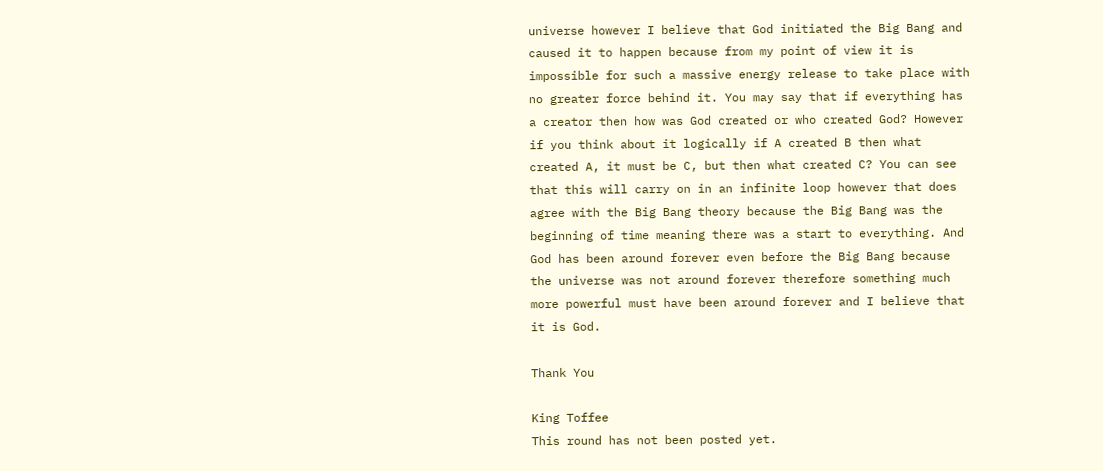universe however I believe that God initiated the Big Bang and caused it to happen because from my point of view it is impossible for such a massive energy release to take place with no greater force behind it. You may say that if everything has a creator then how was God created or who created God? However if you think about it logically if A created B then what created A, it must be C, but then what created C? You can see that this will carry on in an infinite loop however that does agree with the Big Bang theory because the Big Bang was the beginning of time meaning there was a start to everything. And God has been around forever even before the Big Bang because the universe was not around forever therefore something much more powerful must have been around forever and I believe that it is God.

Thank You

King Toffee
This round has not been posted yet.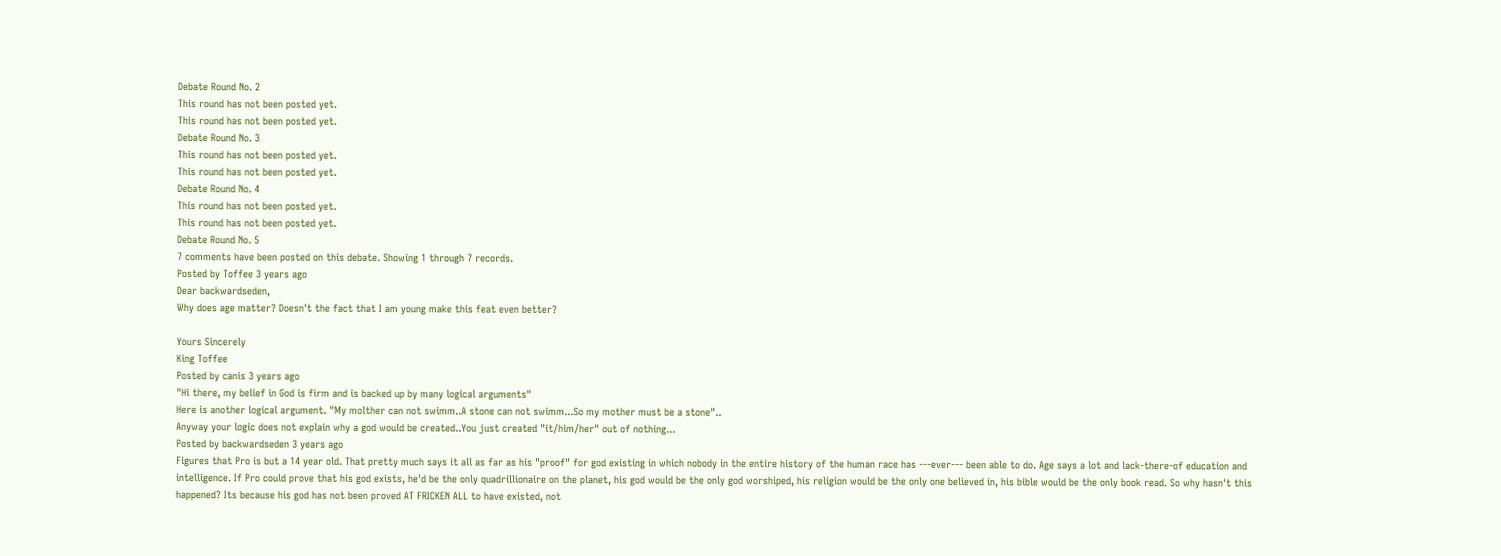Debate Round No. 2
This round has not been posted yet.
This round has not been posted yet.
Debate Round No. 3
This round has not been posted yet.
This round has not been posted yet.
Debate Round No. 4
This round has not been posted yet.
This round has not been posted yet.
Debate Round No. 5
7 comments have been posted on this debate. Showing 1 through 7 records.
Posted by Toffee 3 years ago
Dear backwardseden,
Why does age matter? Doesn't the fact that I am young make this feat even better?

Yours Sincerely
King Toffee
Posted by canis 3 years ago
"Hi there, my belief in God is firm and is backed up by many logical arguments"
Here is another logical argument. "My molther can not swimm..A stone can not swimm...So my mother must be a stone"..
Anyway your logic does not explain why a god would be created..You just created "it/him/her" out of nothing...
Posted by backwardseden 3 years ago
Figures that Pro is but a 14 year old. That pretty much says it all as far as his "proof" for god existing in which nobody in the entire history of the human race has ---ever--- been able to do. Age says a lot and lack-there-of education and intelligence. If Pro could prove that his god exists, he'd be the only quadrillionaire on the planet, his god would be the only god worshiped, his religion would be the only one believed in, his bible would be the only book read. So why hasn't this happened? Its because his god has not been proved AT FRICKEN ALL to have existed, not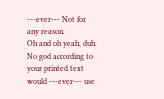---ever--- Not for any reason.
Oh and oh yeah, duh. No god according to your printed text would ---ever--- use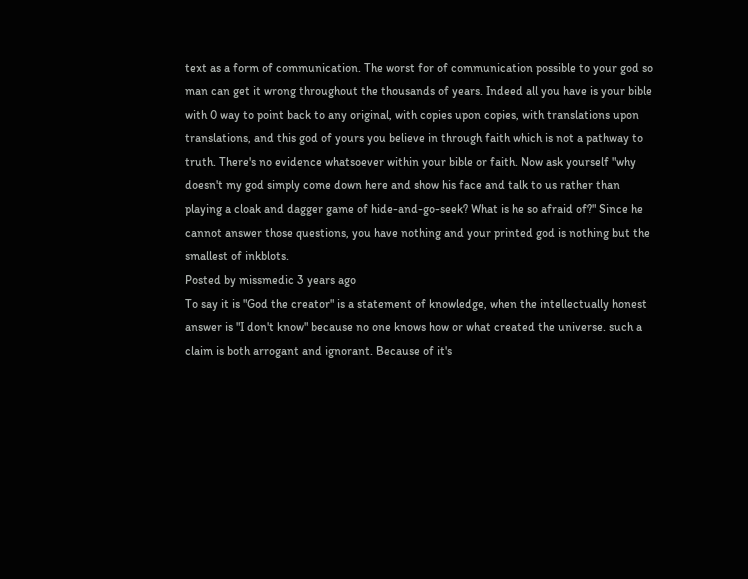text as a form of communication. The worst for of communication possible to your god so man can get it wrong throughout the thousands of years. Indeed all you have is your bible with 0 way to point back to any original, with copies upon copies, with translations upon translations, and this god of yours you believe in through faith which is not a pathway to truth. There's no evidence whatsoever within your bible or faith. Now ask yourself "why doesn't my god simply come down here and show his face and talk to us rather than playing a cloak and dagger game of hide-and-go-seek? What is he so afraid of?" Since he cannot answer those questions, you have nothing and your printed god is nothing but the smallest of inkblots.
Posted by missmedic 3 years ago
To say it is "God the creator" is a statement of knowledge, when the intellectually honest answer is "I don't know" because no one knows how or what created the universe. such a claim is both arrogant and ignorant. Because of it's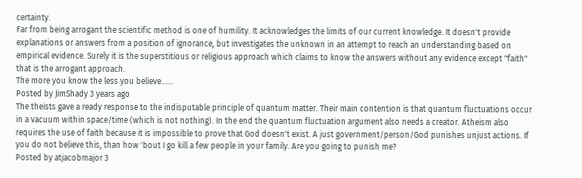certainty.
Far from being arrogant the scientific method is one of humility. It acknowledges the limits of our current knowledge. It doesn't provide explanations or answers from a position of ignorance, but investigates the unknown in an attempt to reach an understanding based on empirical evidence. Surely it is the superstitious or religious approach which claims to know the answers without any evidence except "faith" that is the arrogant approach.
The more you know the less you believe......
Posted by JimShady 3 years ago
The theists gave a ready response to the indisputable principle of quantum matter. Their main contention is that quantum fluctuations occur in a vacuum within space/time (which is not nothing). In the end the quantum fluctuation argument also needs a creator. Atheism also requires the use of faith because it is impossible to prove that God doesn't exist. A just government/person/God punishes unjust actions. If you do not believe this, than how 'bout I go kill a few people in your family. Are you going to punish me?
Posted by atjacobmajor 3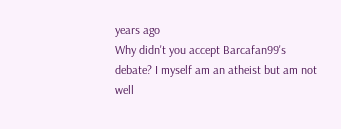years ago
Why didn't you accept Barcafan99's debate? I myself am an atheist but am not well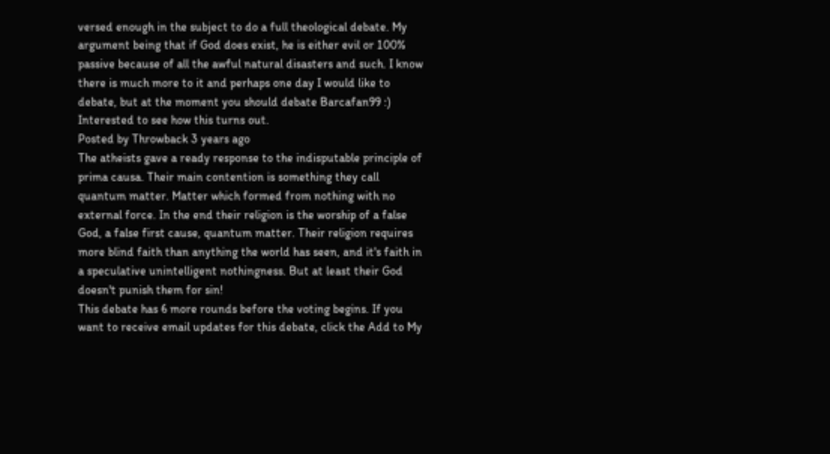versed enough in the subject to do a full theological debate. My argument being that if God does exist, he is either evil or 100% passive because of all the awful natural disasters and such. I know there is much more to it and perhaps one day I would like to debate, but at the moment you should debate Barcafan99 :) Interested to see how this turns out.
Posted by Throwback 3 years ago
The atheists gave a ready response to the indisputable principle of prima causa. Their main contention is something they call quantum matter. Matter which formed from nothing with no external force. In the end their religion is the worship of a false God, a false first cause, quantum matter. Their religion requires more blind faith than anything the world has seen, and it's faith in a speculative unintelligent nothingness. But at least their God doesn't punish them for sin!
This debate has 6 more rounds before the voting begins. If you want to receive email updates for this debate, click the Add to My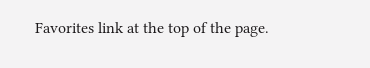Favorites link at the top of the page.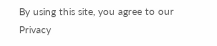By using this site, you agree to our Privacy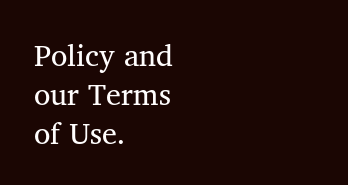Policy and our Terms of Use.